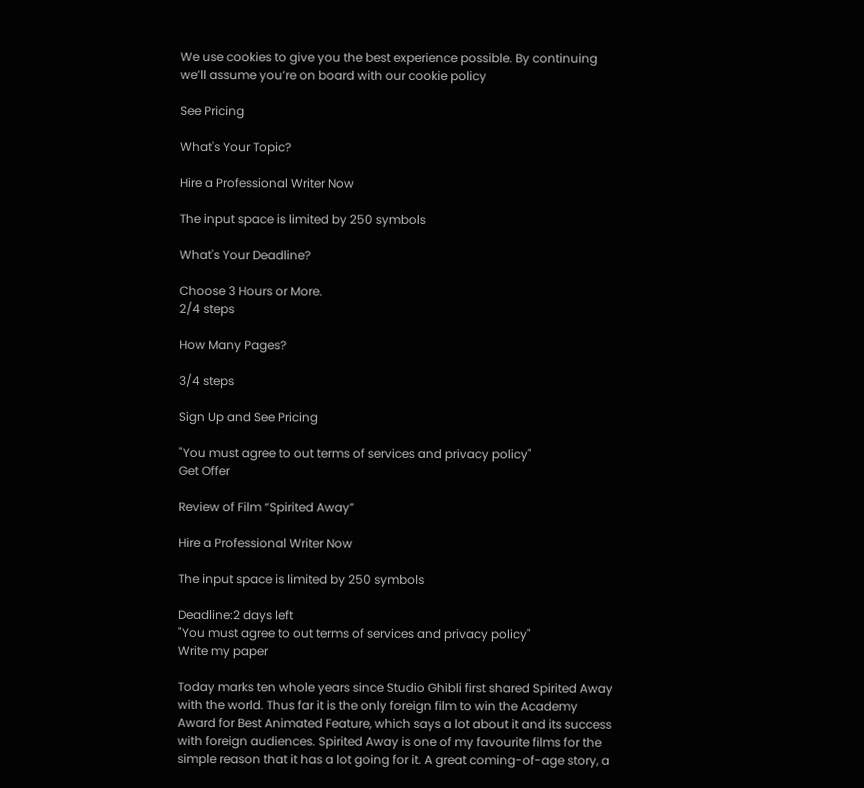We use cookies to give you the best experience possible. By continuing we’ll assume you’re on board with our cookie policy

See Pricing

What's Your Topic?

Hire a Professional Writer Now

The input space is limited by 250 symbols

What's Your Deadline?

Choose 3 Hours or More.
2/4 steps

How Many Pages?

3/4 steps

Sign Up and See Pricing

"You must agree to out terms of services and privacy policy"
Get Offer

Review of Film “Spirited Away”

Hire a Professional Writer Now

The input space is limited by 250 symbols

Deadline:2 days left
"You must agree to out terms of services and privacy policy"
Write my paper

Today marks ten whole years since Studio Ghibli first shared Spirited Away with the world. Thus far it is the only foreign film to win the Academy Award for Best Animated Feature, which says a lot about it and its success with foreign audiences. Spirited Away is one of my favourite films for the simple reason that it has a lot going for it. A great coming-of-age story, a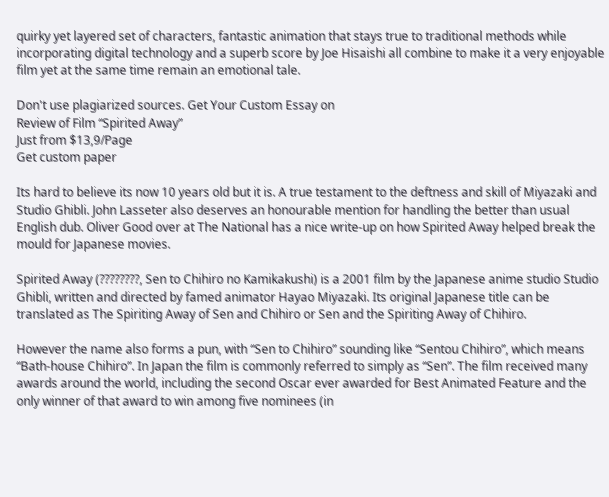quirky yet layered set of characters, fantastic animation that stays true to traditional methods while incorporating digital technology and a superb score by Joe Hisaishi all combine to make it a very enjoyable film yet at the same time remain an emotional tale.

Don't use plagiarized sources. Get Your Custom Essay on
Review of Film “Spirited Away”
Just from $13,9/Page
Get custom paper

Its hard to believe its now 10 years old but it is. A true testament to the deftness and skill of Miyazaki and Studio Ghibli. John Lasseter also deserves an honourable mention for handling the better than usual English dub. Oliver Good over at The National has a nice write-up on how Spirited Away helped break the mould for Japanese movies.

Spirited Away (????????, Sen to Chihiro no Kamikakushi) is a 2001 film by the Japanese anime studio Studio Ghibli, written and directed by famed animator Hayao Miyazaki. Its original Japanese title can be translated as The Spiriting Away of Sen and Chihiro or Sen and the Spiriting Away of Chihiro.

However the name also forms a pun, with “Sen to Chihiro” sounding like “Sentou Chihiro”, which means “Bath-house Chihiro”. In Japan the film is commonly referred to simply as “Sen”. The film received many awards around the world, including the second Oscar ever awarded for Best Animated Feature and the only winner of that award to win among five nominees (in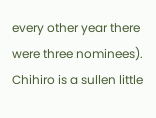every other year there were three nominees). Chihiro is a sullen little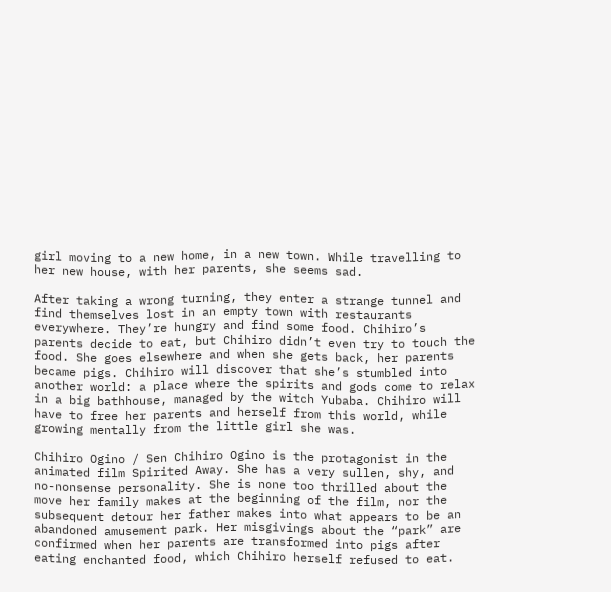girl moving to a new home, in a new town. While travelling to her new house, with her parents, she seems sad.

After taking a wrong turning, they enter a strange tunnel and find themselves lost in an empty town with restaurants everywhere. They’re hungry and find some food. Chihiro’s parents decide to eat, but Chihiro didn’t even try to touch the food. She goes elsewhere and when she gets back, her parents became pigs. Chihiro will discover that she’s stumbled into another world: a place where the spirits and gods come to relax in a big bathhouse, managed by the witch Yubaba. Chihiro will have to free her parents and herself from this world, while growing mentally from the little girl she was.

Chihiro Ogino / Sen Chihiro Ogino is the protagonist in the animated film Spirited Away. She has a very sullen, shy, and no-nonsense personality. She is none too thrilled about the move her family makes at the beginning of the film, nor the subsequent detour her father makes into what appears to be an abandoned amusement park. Her misgivings about the “park” are confirmed when her parents are transformed into pigs after eating enchanted food, which Chihiro herself refused to eat.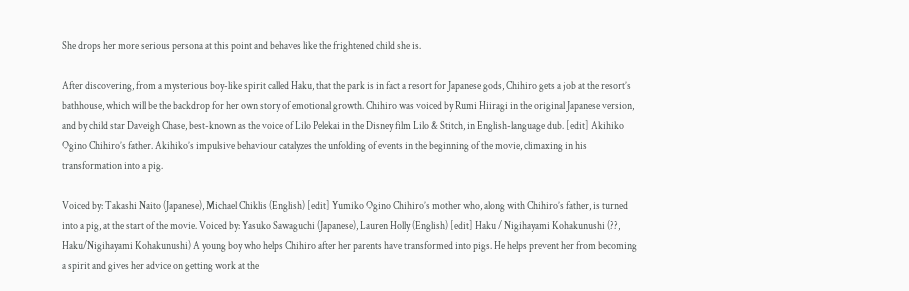She drops her more serious persona at this point and behaves like the frightened child she is.

After discovering, from a mysterious boy-like spirit called Haku, that the park is in fact a resort for Japanese gods, Chihiro gets a job at the resort’s bathhouse, which will be the backdrop for her own story of emotional growth. Chihiro was voiced by Rumi Hiiragi in the original Japanese version, and by child star Daveigh Chase, best-known as the voice of Lilo Pelekai in the Disney film Lilo & Stitch, in English-language dub. [edit] Akihiko Ogino Chihiro’s father. Akihiko’s impulsive behaviour catalyzes the unfolding of events in the beginning of the movie, climaxing in his transformation into a pig.

Voiced by: Takashi Naito (Japanese), Michael Chiklis (English) [edit] Yumiko Ogino Chihiro’s mother who, along with Chihiro’s father, is turned into a pig, at the start of the movie. Voiced by: Yasuko Sawaguchi (Japanese), Lauren Holly (English) [edit] Haku / Nigihayami Kohakunushi (??, Haku/Nigihayami Kohakunushi) A young boy who helps Chihiro after her parents have transformed into pigs. He helps prevent her from becoming a spirit and gives her advice on getting work at the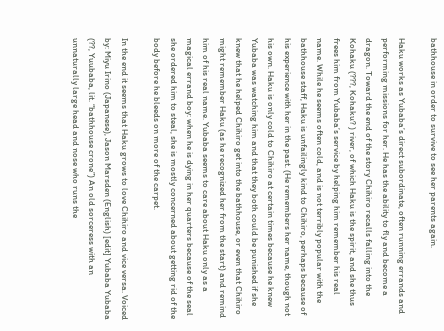bathhouse in order to survive to see her parents again.

Haku works as Yubaba’s direct subordinate, often running errands and performing missions for her. He has the ability to fly and become a dragon. Toward the end of the story Chihiro recalls falling into the Kohaku (???, Kohaku? ) river, of which Haku is the spirit, and she thus frees him from Yubaba’s service by helping him remember his real name. While he seems often cold, and is not terribly popular with the bathhouse staff, Haku is unfailingly kind to Chihiro, perhaps because of his experience with her in the past. (He remembers her name, though not his own. Haku is only cold to Chihiro at certain times because he knew Yubaba was watching him and that they both could be punished if she knew that he helped Chihiro get into the bathhouse, or even that Chihiro might remember Haku (as he recognized her from the start) and remind him of his real name. Yubaba seems to care about Haku only as a magical errand boy: when he is dying in her quarters because of the seal she ordered him to steal, she is mostly concerned about getting rid of the body before he bleeds on more of the carpet.

In the end it seems that Haku grows to love Chihiro and vice versa. Voiced by: Miyu Irino (Japanese), Jason Marsden (English) [edit] Yubaba Yubaba (??, Yuubaba, lit. “bathhouse crone”) An old sorceress with an unnaturally large head and nose who runs the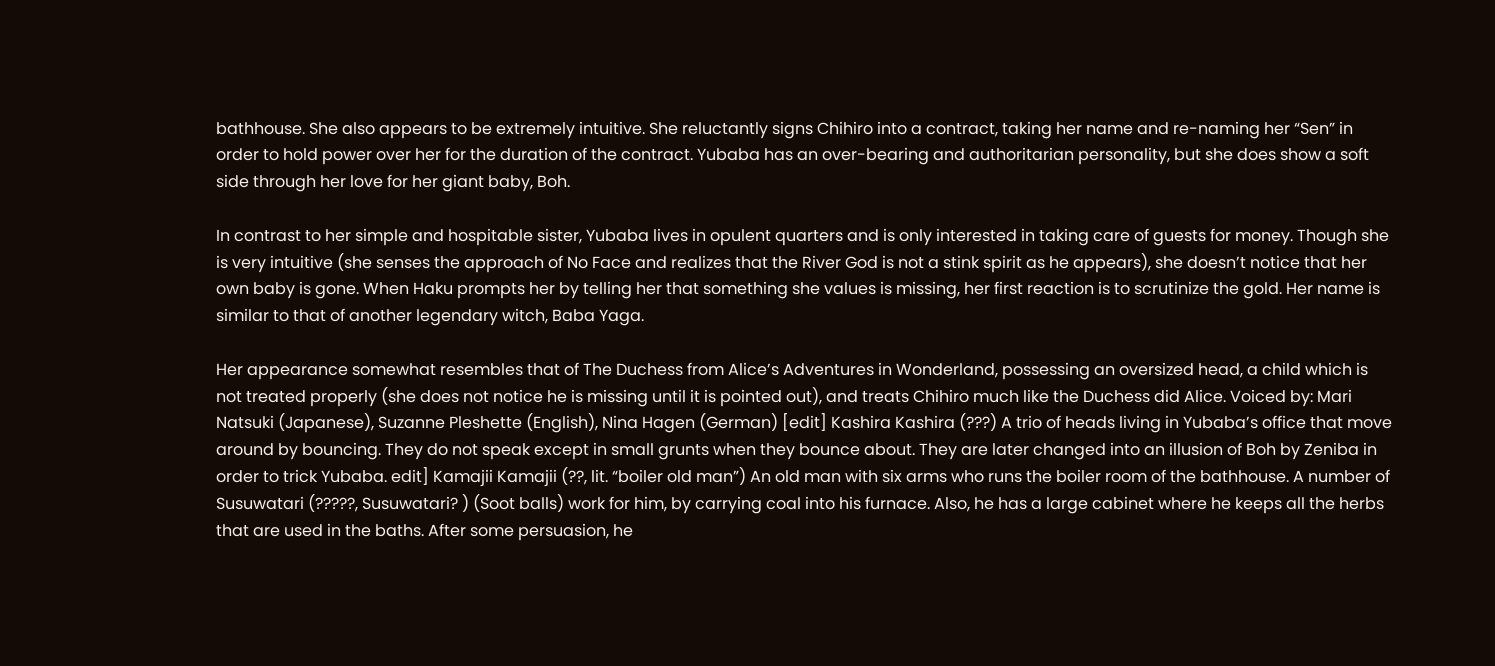bathhouse. She also appears to be extremely intuitive. She reluctantly signs Chihiro into a contract, taking her name and re-naming her “Sen” in order to hold power over her for the duration of the contract. Yubaba has an over-bearing and authoritarian personality, but she does show a soft side through her love for her giant baby, Boh.

In contrast to her simple and hospitable sister, Yubaba lives in opulent quarters and is only interested in taking care of guests for money. Though she is very intuitive (she senses the approach of No Face and realizes that the River God is not a stink spirit as he appears), she doesn’t notice that her own baby is gone. When Haku prompts her by telling her that something she values is missing, her first reaction is to scrutinize the gold. Her name is similar to that of another legendary witch, Baba Yaga.

Her appearance somewhat resembles that of The Duchess from Alice’s Adventures in Wonderland, possessing an oversized head, a child which is not treated properly (she does not notice he is missing until it is pointed out), and treats Chihiro much like the Duchess did Alice. Voiced by: Mari Natsuki (Japanese), Suzanne Pleshette (English), Nina Hagen (German) [edit] Kashira Kashira (???) A trio of heads living in Yubaba’s office that move around by bouncing. They do not speak except in small grunts when they bounce about. They are later changed into an illusion of Boh by Zeniba in order to trick Yubaba. edit] Kamajii Kamajii (??, lit. “boiler old man”) An old man with six arms who runs the boiler room of the bathhouse. A number of Susuwatari (?????, Susuwatari? ) (Soot balls) work for him, by carrying coal into his furnace. Also, he has a large cabinet where he keeps all the herbs that are used in the baths. After some persuasion, he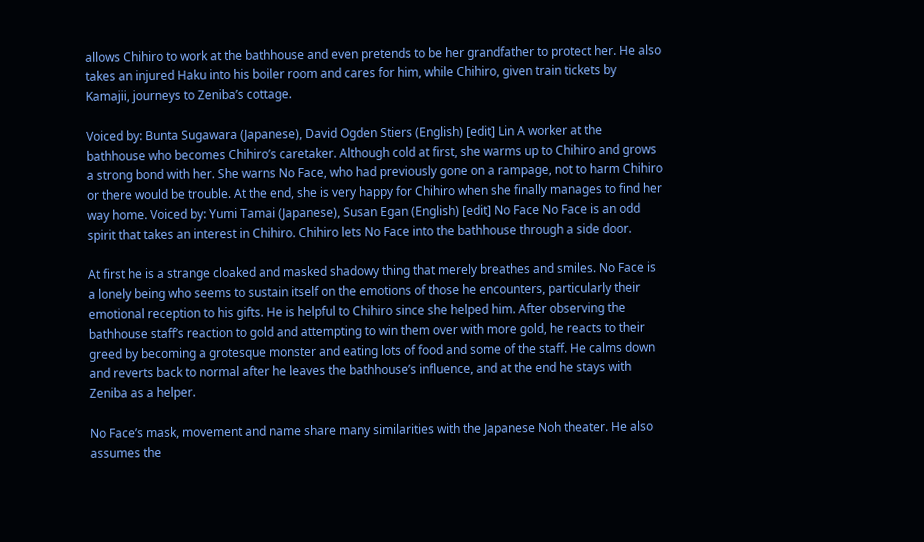allows Chihiro to work at the bathhouse and even pretends to be her grandfather to protect her. He also takes an injured Haku into his boiler room and cares for him, while Chihiro, given train tickets by Kamajii, journeys to Zeniba’s cottage.

Voiced by: Bunta Sugawara (Japanese), David Ogden Stiers (English) [edit] Lin A worker at the bathhouse who becomes Chihiro’s caretaker. Although cold at first, she warms up to Chihiro and grows a strong bond with her. She warns No Face, who had previously gone on a rampage, not to harm Chihiro or there would be trouble. At the end, she is very happy for Chihiro when she finally manages to find her way home. Voiced by: Yumi Tamai (Japanese), Susan Egan (English) [edit] No Face No Face is an odd spirit that takes an interest in Chihiro. Chihiro lets No Face into the bathhouse through a side door.

At first he is a strange cloaked and masked shadowy thing that merely breathes and smiles. No Face is a lonely being who seems to sustain itself on the emotions of those he encounters, particularly their emotional reception to his gifts. He is helpful to Chihiro since she helped him. After observing the bathhouse staff’s reaction to gold and attempting to win them over with more gold, he reacts to their greed by becoming a grotesque monster and eating lots of food and some of the staff. He calms down and reverts back to normal after he leaves the bathhouse’s influence, and at the end he stays with Zeniba as a helper.

No Face’s mask, movement and name share many similarities with the Japanese Noh theater. He also assumes the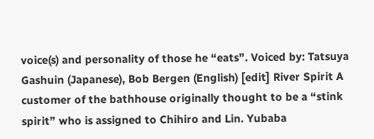voice(s) and personality of those he “eats”. Voiced by: Tatsuya Gashuin (Japanese), Bob Bergen (English) [edit] River Spirit A customer of the bathhouse originally thought to be a “stink spirit” who is assigned to Chihiro and Lin. Yubaba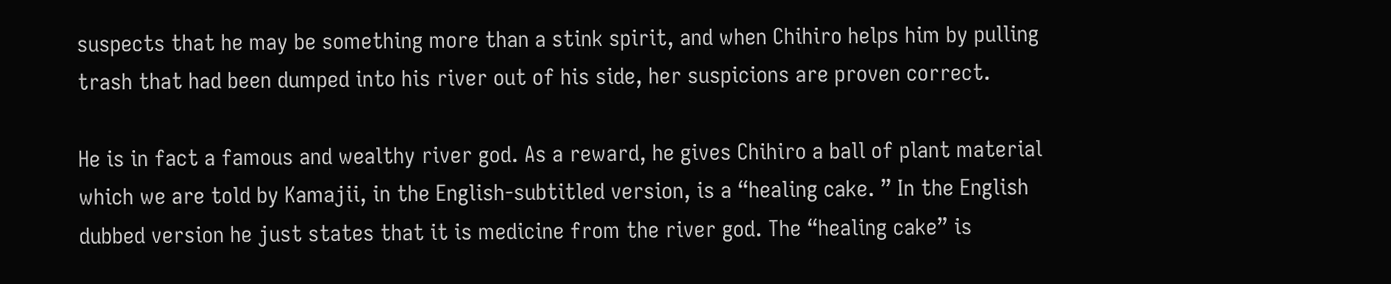suspects that he may be something more than a stink spirit, and when Chihiro helps him by pulling trash that had been dumped into his river out of his side, her suspicions are proven correct.

He is in fact a famous and wealthy river god. As a reward, he gives Chihiro a ball of plant material which we are told by Kamajii, in the English-subtitled version, is a “healing cake. ” In the English dubbed version he just states that it is medicine from the river god. The “healing cake” is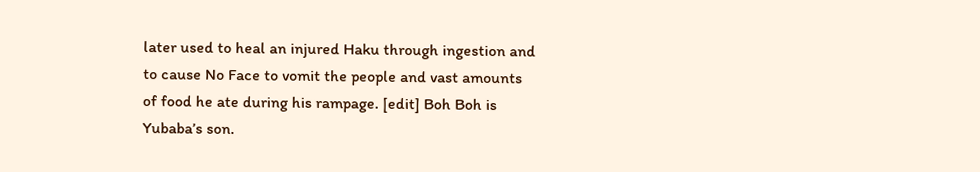later used to heal an injured Haku through ingestion and to cause No Face to vomit the people and vast amounts of food he ate during his rampage. [edit] Boh Boh is Yubaba’s son.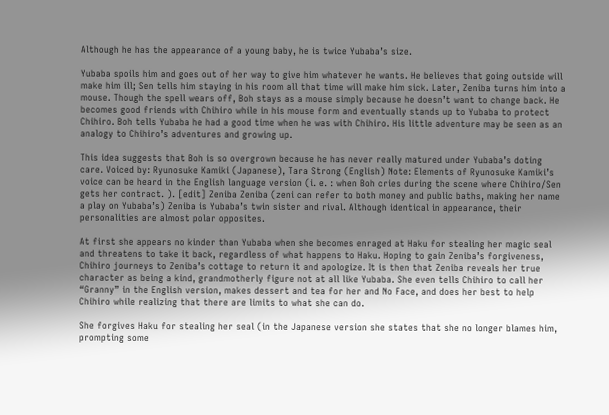Although he has the appearance of a young baby, he is twice Yubaba’s size.

Yubaba spoils him and goes out of her way to give him whatever he wants. He believes that going outside will make him ill; Sen tells him staying in his room all that time will make him sick. Later, Zeniba turns him into a mouse. Though the spell wears off, Boh stays as a mouse simply because he doesn’t want to change back. He becomes good friends with Chihiro while in his mouse form and eventually stands up to Yubaba to protect Chihiro. Boh tells Yubaba he had a good time when he was with Chihiro. His little adventure may be seen as an analogy to Chihiro’s adventures and growing up.

This idea suggests that Boh is so overgrown because he has never really matured under Yubaba’s doting care. Voiced by: Ryunosuke Kamiki (Japanese), Tara Strong (English) Note: Elements of Ryunosuke Kamiki’s voice can be heard in the English language version (i. e. : when Boh cries during the scene where Chihiro/Sen gets her contract. ). [edit] Zeniba Zeniba (zeni can refer to both money and public baths, making her name a play on Yubaba’s) Zeniba is Yubaba’s twin sister and rival. Although identical in appearance, their personalities are almost polar opposites.

At first she appears no kinder than Yubaba when she becomes enraged at Haku for stealing her magic seal and threatens to take it back, regardless of what happens to Haku. Hoping to gain Zeniba’s forgiveness, Chihiro journeys to Zeniba’s cottage to return it and apologize. It is then that Zeniba reveals her true character as being a kind, grandmotherly figure not at all like Yubaba. She even tells Chihiro to call her “Granny” in the English version, makes dessert and tea for her and No Face, and does her best to help Chihiro while realizing that there are limits to what she can do.

She forgives Haku for stealing her seal (in the Japanese version she states that she no longer blames him, prompting some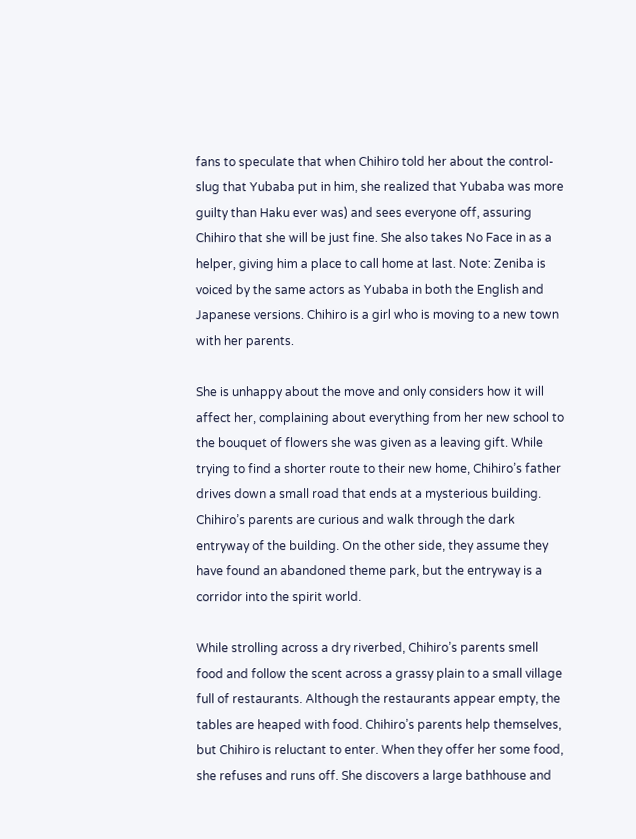fans to speculate that when Chihiro told her about the control-slug that Yubaba put in him, she realized that Yubaba was more guilty than Haku ever was) and sees everyone off, assuring Chihiro that she will be just fine. She also takes No Face in as a helper, giving him a place to call home at last. Note: Zeniba is voiced by the same actors as Yubaba in both the English and Japanese versions. Chihiro is a girl who is moving to a new town with her parents.

She is unhappy about the move and only considers how it will affect her, complaining about everything from her new school to the bouquet of flowers she was given as a leaving gift. While trying to find a shorter route to their new home, Chihiro’s father drives down a small road that ends at a mysterious building. Chihiro’s parents are curious and walk through the dark entryway of the building. On the other side, they assume they have found an abandoned theme park, but the entryway is a corridor into the spirit world.

While strolling across a dry riverbed, Chihiro’s parents smell food and follow the scent across a grassy plain to a small village full of restaurants. Although the restaurants appear empty, the tables are heaped with food. Chihiro’s parents help themselves, but Chihiro is reluctant to enter. When they offer her some food, she refuses and runs off. She discovers a large bathhouse and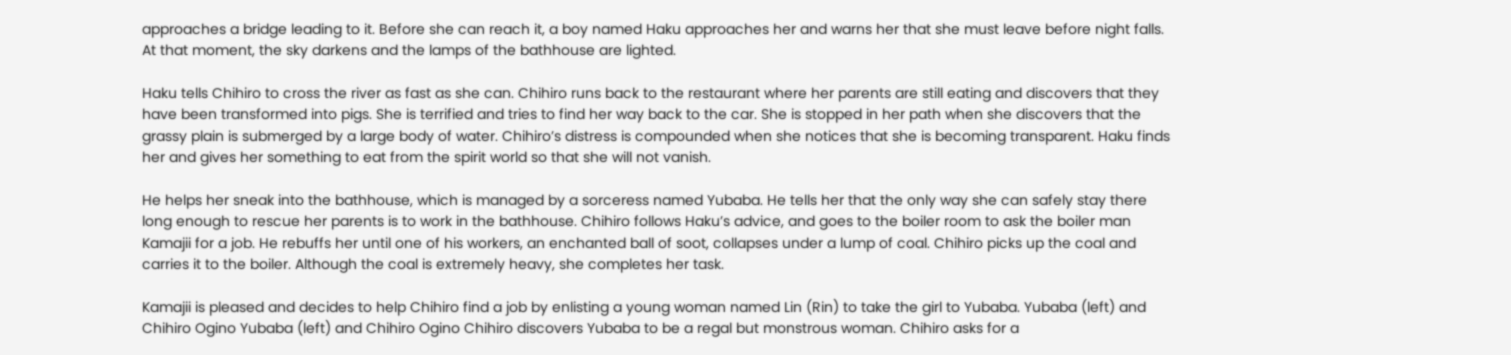approaches a bridge leading to it. Before she can reach it, a boy named Haku approaches her and warns her that she must leave before night falls. At that moment, the sky darkens and the lamps of the bathhouse are lighted.

Haku tells Chihiro to cross the river as fast as she can. Chihiro runs back to the restaurant where her parents are still eating and discovers that they have been transformed into pigs. She is terrified and tries to find her way back to the car. She is stopped in her path when she discovers that the grassy plain is submerged by a large body of water. Chihiro’s distress is compounded when she notices that she is becoming transparent. Haku finds her and gives her something to eat from the spirit world so that she will not vanish.

He helps her sneak into the bathhouse, which is managed by a sorceress named Yubaba. He tells her that the only way she can safely stay there long enough to rescue her parents is to work in the bathhouse. Chihiro follows Haku’s advice, and goes to the boiler room to ask the boiler man Kamajii for a job. He rebuffs her until one of his workers, an enchanted ball of soot, collapses under a lump of coal. Chihiro picks up the coal and carries it to the boiler. Although the coal is extremely heavy, she completes her task.

Kamajii is pleased and decides to help Chihiro find a job by enlisting a young woman named Lin (Rin) to take the girl to Yubaba. Yubaba (left) and Chihiro Ogino Yubaba (left) and Chihiro Ogino Chihiro discovers Yubaba to be a regal but monstrous woman. Chihiro asks for a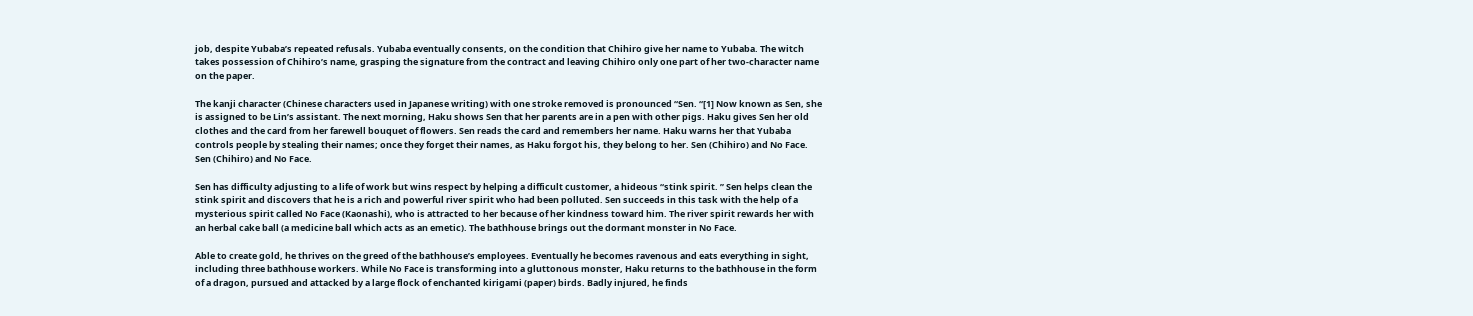job, despite Yubaba’s repeated refusals. Yubaba eventually consents, on the condition that Chihiro give her name to Yubaba. The witch takes possession of Chihiro’s name, grasping the signature from the contract and leaving Chihiro only one part of her two-character name on the paper.

The kanji character (Chinese characters used in Japanese writing) with one stroke removed is pronounced “Sen. “[1] Now known as Sen, she is assigned to be Lin’s assistant. The next morning, Haku shows Sen that her parents are in a pen with other pigs. Haku gives Sen her old clothes and the card from her farewell bouquet of flowers. Sen reads the card and remembers her name. Haku warns her that Yubaba controls people by stealing their names; once they forget their names, as Haku forgot his, they belong to her. Sen (Chihiro) and No Face. Sen (Chihiro) and No Face.

Sen has difficulty adjusting to a life of work but wins respect by helping a difficult customer, a hideous “stink spirit. ” Sen helps clean the stink spirit and discovers that he is a rich and powerful river spirit who had been polluted. Sen succeeds in this task with the help of a mysterious spirit called No Face (Kaonashi), who is attracted to her because of her kindness toward him. The river spirit rewards her with an herbal cake ball (a medicine ball which acts as an emetic). The bathhouse brings out the dormant monster in No Face.

Able to create gold, he thrives on the greed of the bathhouse’s employees. Eventually he becomes ravenous and eats everything in sight, including three bathhouse workers. While No Face is transforming into a gluttonous monster, Haku returns to the bathhouse in the form of a dragon, pursued and attacked by a large flock of enchanted kirigami (paper) birds. Badly injured, he finds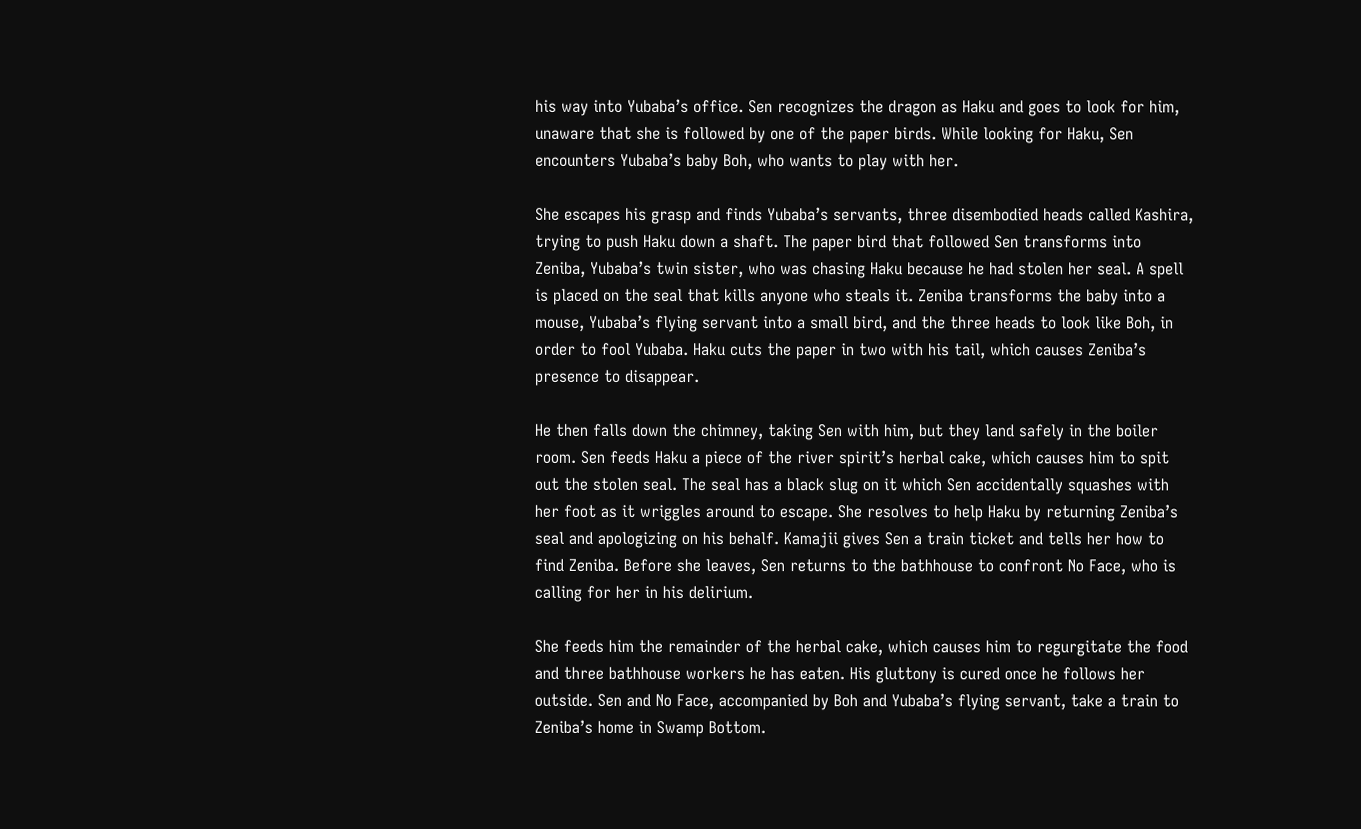his way into Yubaba’s office. Sen recognizes the dragon as Haku and goes to look for him, unaware that she is followed by one of the paper birds. While looking for Haku, Sen encounters Yubaba’s baby Boh, who wants to play with her.

She escapes his grasp and finds Yubaba’s servants, three disembodied heads called Kashira, trying to push Haku down a shaft. The paper bird that followed Sen transforms into Zeniba, Yubaba’s twin sister, who was chasing Haku because he had stolen her seal. A spell is placed on the seal that kills anyone who steals it. Zeniba transforms the baby into a mouse, Yubaba’s flying servant into a small bird, and the three heads to look like Boh, in order to fool Yubaba. Haku cuts the paper in two with his tail, which causes Zeniba’s presence to disappear.

He then falls down the chimney, taking Sen with him, but they land safely in the boiler room. Sen feeds Haku a piece of the river spirit’s herbal cake, which causes him to spit out the stolen seal. The seal has a black slug on it which Sen accidentally squashes with her foot as it wriggles around to escape. She resolves to help Haku by returning Zeniba’s seal and apologizing on his behalf. Kamajii gives Sen a train ticket and tells her how to find Zeniba. Before she leaves, Sen returns to the bathhouse to confront No Face, who is calling for her in his delirium.

She feeds him the remainder of the herbal cake, which causes him to regurgitate the food and three bathhouse workers he has eaten. His gluttony is cured once he follows her outside. Sen and No Face, accompanied by Boh and Yubaba’s flying servant, take a train to Zeniba’s home in Swamp Bottom.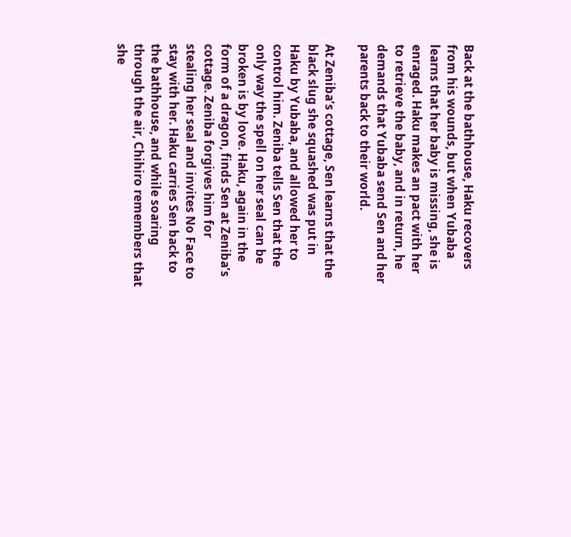Back at the bathhouse, Haku recovers from his wounds, but when Yubaba learns that her baby is missing, she is enraged. Haku makes an pact with her to retrieve the baby, and in return, he demands that Yubaba send Sen and her parents back to their world.

At Zeniba’s cottage, Sen learns that the black slug she squashed was put in Haku by Yubaba, and allowed her to control him. Zeniba tells Sen that the only way the spell on her seal can be broken is by love. Haku, again in the form of a dragon, finds Sen at Zeniba’s cottage. Zeniba forgives him for stealing her seal and invites No Face to stay with her. Haku carries Sen back to the bathhouse, and while soaring through the air, Chihiro remembers that she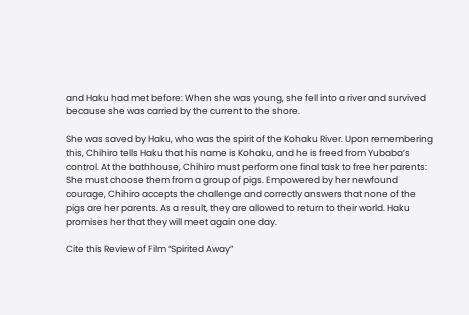and Haku had met before: When she was young, she fell into a river and survived because she was carried by the current to the shore.

She was saved by Haku, who was the spirit of the Kohaku River. Upon remembering this, Chihiro tells Haku that his name is Kohaku, and he is freed from Yubaba’s control. At the bathhouse, Chihiro must perform one final task to free her parents: She must choose them from a group of pigs. Empowered by her newfound courage, Chihiro accepts the challenge and correctly answers that none of the pigs are her parents. As a result, they are allowed to return to their world. Haku promises her that they will meet again one day.

Cite this Review of Film “Spirited Away”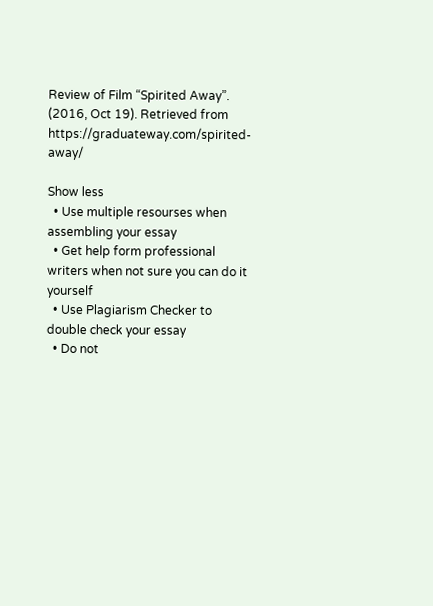Review of Film “Spirited Away”. (2016, Oct 19). Retrieved from https://graduateway.com/spirited-away/

Show less
  • Use multiple resourses when assembling your essay
  • Get help form professional writers when not sure you can do it yourself
  • Use Plagiarism Checker to double check your essay
  • Do not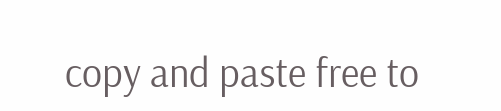copy and paste free to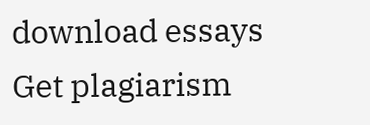download essays
Get plagiarism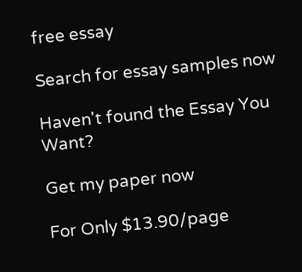free essay

Search for essay samples now

Haven't found the Essay You Want?

Get my paper now

For Only $13.90/page